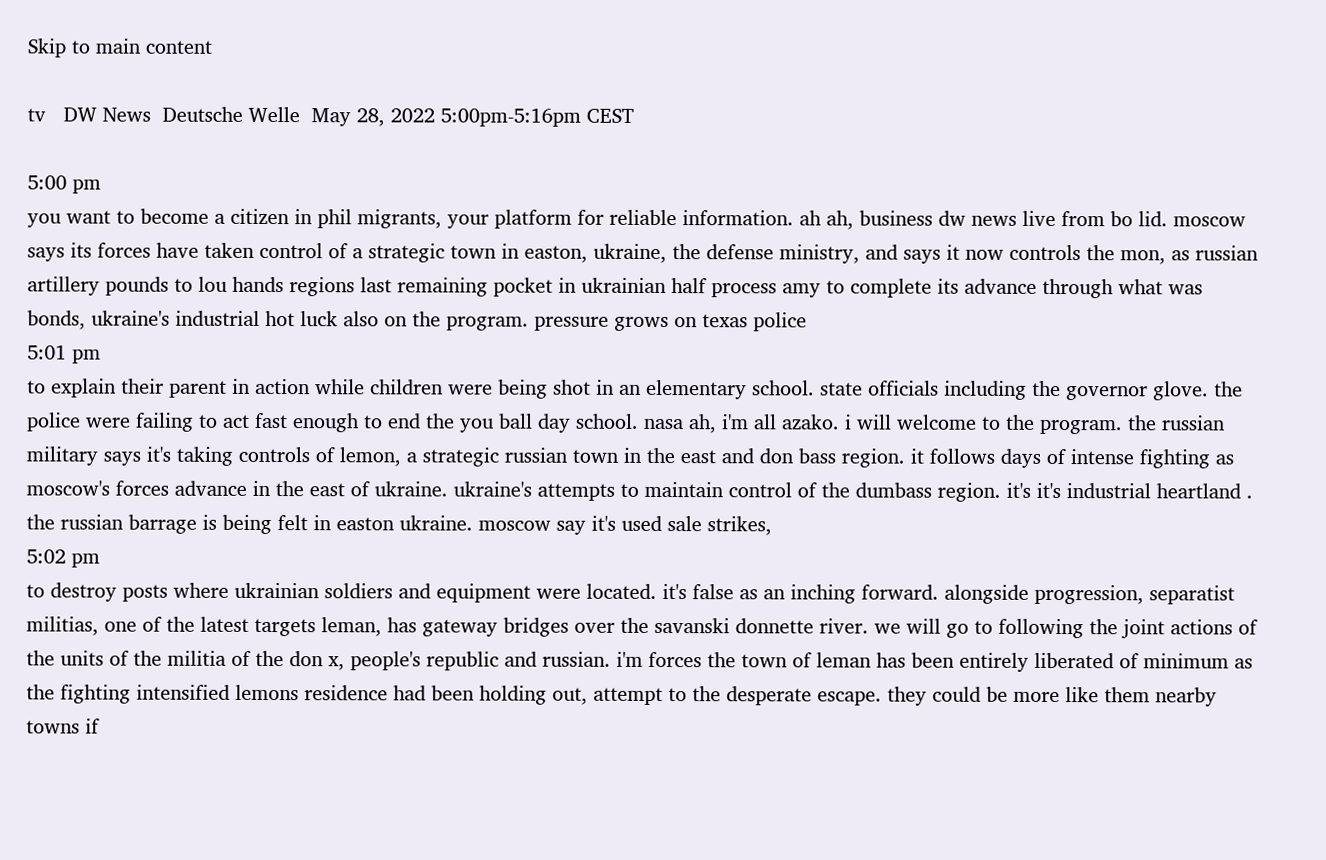Skip to main content

tv   DW News  Deutsche Welle  May 28, 2022 5:00pm-5:16pm CEST

5:00 pm
you want to become a citizen in phil migrants, your platform for reliable information. ah ah, business dw news live from bo lid. moscow says its forces have taken control of a strategic town in easton, ukraine, the defense ministry, and says it now controls the mon, as russian artillery pounds to lou hands regions last remaining pocket in ukrainian half process amy to complete its advance through what was bonds, ukraine's industrial hot luck also on the program. pressure grows on texas police
5:01 pm
to explain their parent in action while children were being shot in an elementary school. state officials including the governor glove. the police were failing to act fast enough to end the you ball day school. nasa ah, i'm all azako. i will welcome to the program. the russian military says it's taking controls of lemon, a strategic russian town in the east and don bass region. it follows days of intense fighting as moscow's forces advance in the east of ukraine. ukraine's attempts to maintain control of the dumbass region. it's it's industrial heartland . the russian barrage is being felt in easton ukraine. moscow say it's used sale strikes,
5:02 pm
to destroy posts where ukrainian soldiers and equipment were located. it's false as an inching forward. alongside progression, separatist militias, one of the latest targets leman, has gateway bridges over the savanski donnette river. we will go to following the joint actions of the units of the militia of the don x, people's republic and russian. i'm forces the town of leman has been entirely liberated of minimum as the fighting intensified lemons residence had been holding out, attempt to the desperate escape. they could be more like them nearby towns if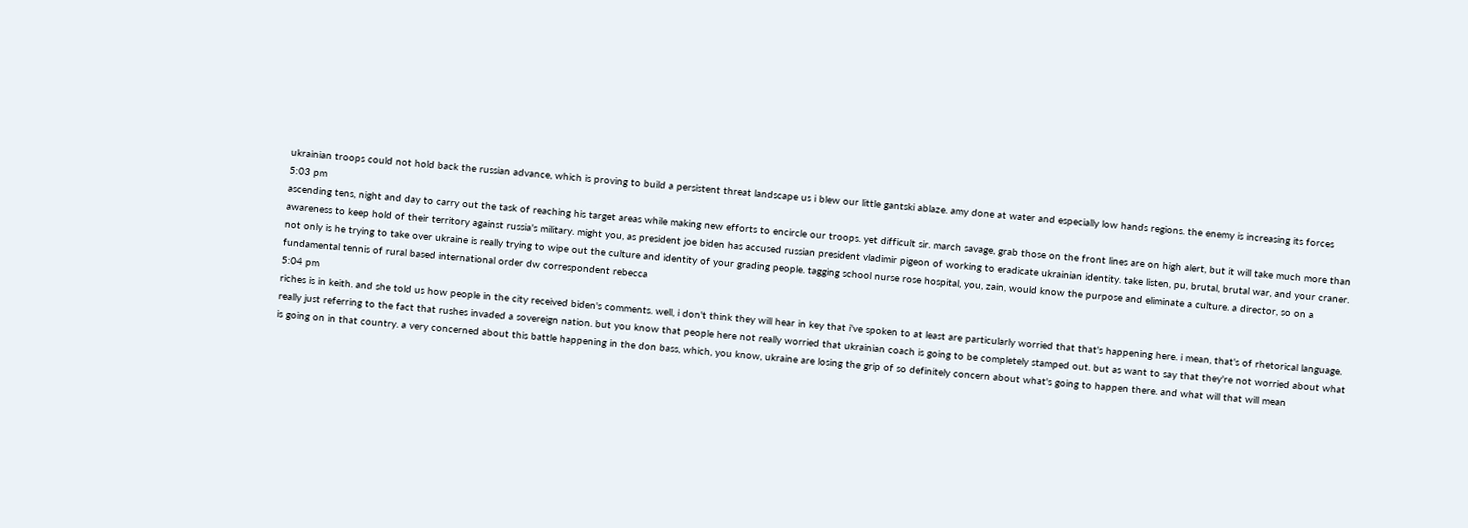ukrainian troops could not hold back the russian advance, which is proving to build a persistent threat landscape us i blew our little gantski ablaze. amy done at water and especially low hands regions. the enemy is increasing its forces
5:03 pm
ascending tens, night and day to carry out the task of reaching his target areas while making new efforts to encircle our troops. yet difficult sir. march savage, grab those on the front lines are on high alert, but it will take much more than awareness to keep hold of their territory against russia's military. might you, as president joe biden has accused russian president vladimir pigeon of working to eradicate ukrainian identity. take listen, pu, brutal, brutal war, and your craner. not only is he trying to take over ukraine is really trying to wipe out the culture and identity of your grading people. tagging school nurse rose hospital, you, zain, would know the purpose and eliminate a culture. a director, so on a fundamental tennis of rural based international order dw correspondent rebecca
5:04 pm
riches is in keith. and she told us how people in the city received biden's comments. well, i don't think they will hear in key that i've spoken to at least are particularly worried that that's happening here. i mean, that's of rhetorical language. really just referring to the fact that rushes invaded a sovereign nation. but you know that people here not really worried that ukrainian coach is going to be completely stamped out. but as want to say that they're not worried about what is going on in that country. a very concerned about this battle happening in the don bass, which, you know, ukraine are losing the grip of so definitely concern about what's going to happen there. and what will that will mean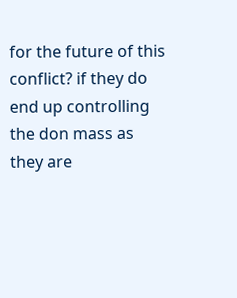for the future of this conflict? if they do end up controlling the don mass as they are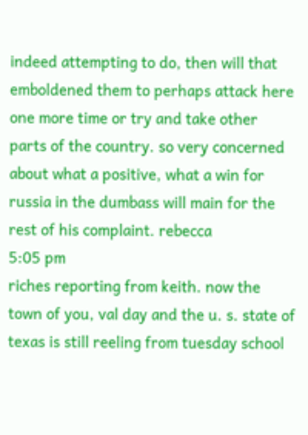indeed attempting to do, then will that emboldened them to perhaps attack here one more time or try and take other parts of the country. so very concerned about what a positive, what a win for russia in the dumbass will main for the rest of his complaint. rebecca
5:05 pm
riches reporting from keith. now the town of you, val day and the u. s. state of texas is still reeling from tuesday school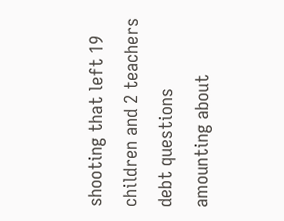shooting that left 19 children and 2 teachers debt questions amounting about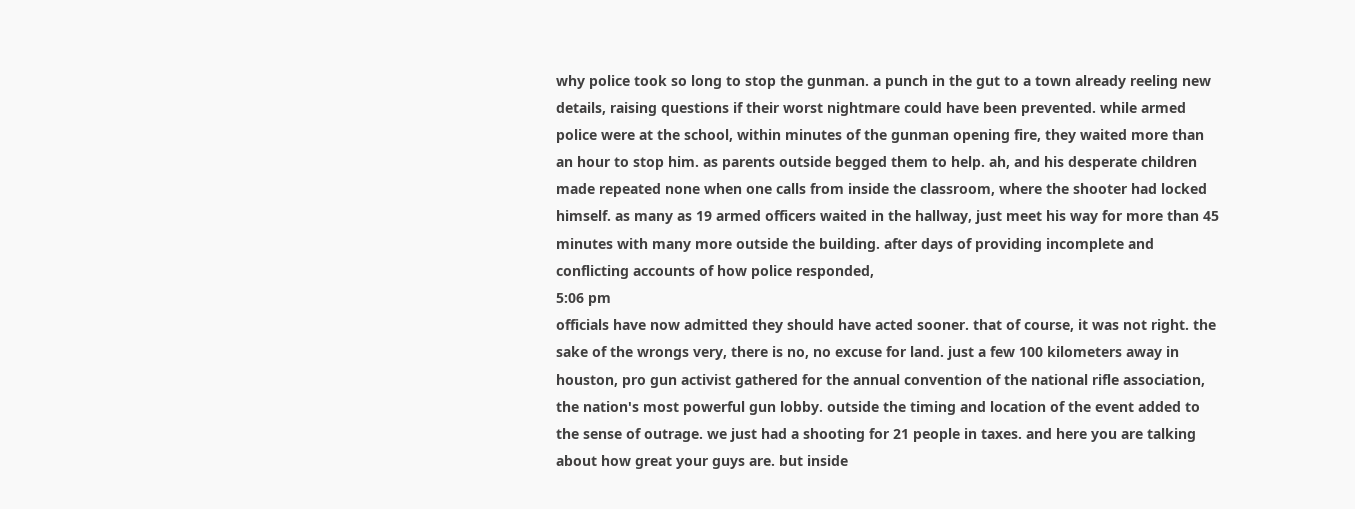why police took so long to stop the gunman. a punch in the gut to a town already reeling new details, raising questions if their worst nightmare could have been prevented. while armed police were at the school, within minutes of the gunman opening fire, they waited more than an hour to stop him. as parents outside begged them to help. ah, and his desperate children made repeated none when one calls from inside the classroom, where the shooter had locked himself. as many as 19 armed officers waited in the hallway, just meet his way for more than 45 minutes with many more outside the building. after days of providing incomplete and conflicting accounts of how police responded,
5:06 pm
officials have now admitted they should have acted sooner. that of course, it was not right. the sake of the wrongs very, there is no, no excuse for land. just a few 100 kilometers away in houston, pro gun activist gathered for the annual convention of the national rifle association, the nation's most powerful gun lobby. outside the timing and location of the event added to the sense of outrage. we just had a shooting for 21 people in taxes. and here you are talking about how great your guys are. but inside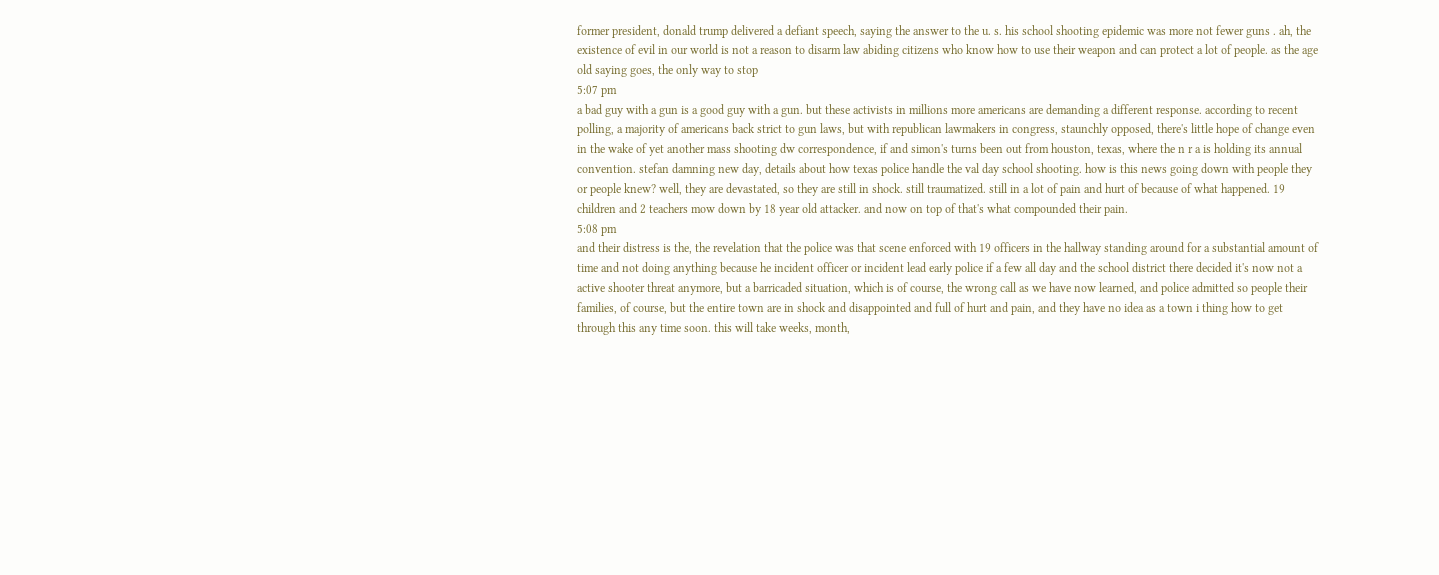former president, donald trump delivered a defiant speech, saying the answer to the u. s. his school shooting epidemic was more not fewer guns . ah, the existence of evil in our world is not a reason to disarm law abiding citizens who know how to use their weapon and can protect a lot of people. as the age old saying goes, the only way to stop
5:07 pm
a bad guy with a gun is a good guy with a gun. but these activists in millions more americans are demanding a different response. according to recent polling, a majority of americans back strict to gun laws, but with republican lawmakers in congress, staunchly opposed, there's little hope of change even in the wake of yet another mass shooting dw correspondence, if and simon's turns been out from houston, texas, where the n r a is holding its annual convention. stefan damning new day, details about how texas police handle the val day school shooting. how is this news going down with people they or people knew? well, they are devastated, so they are still in shock. still traumatized. still in a lot of pain and hurt of because of what happened. 19 children and 2 teachers mow down by 18 year old attacker. and now on top of that's what compounded their pain.
5:08 pm
and their distress is the, the revelation that the police was that scene enforced with 19 officers in the hallway standing around for a substantial amount of time and not doing anything because he incident officer or incident lead early police if a few all day and the school district there decided it's now not a active shooter threat anymore, but a barricaded situation, which is of course, the wrong call as we have now learned, and police admitted so people their families, of course, but the entire town are in shock and disappointed and full of hurt and pain, and they have no idea as a town i thing how to get through this any time soon. this will take weeks, month,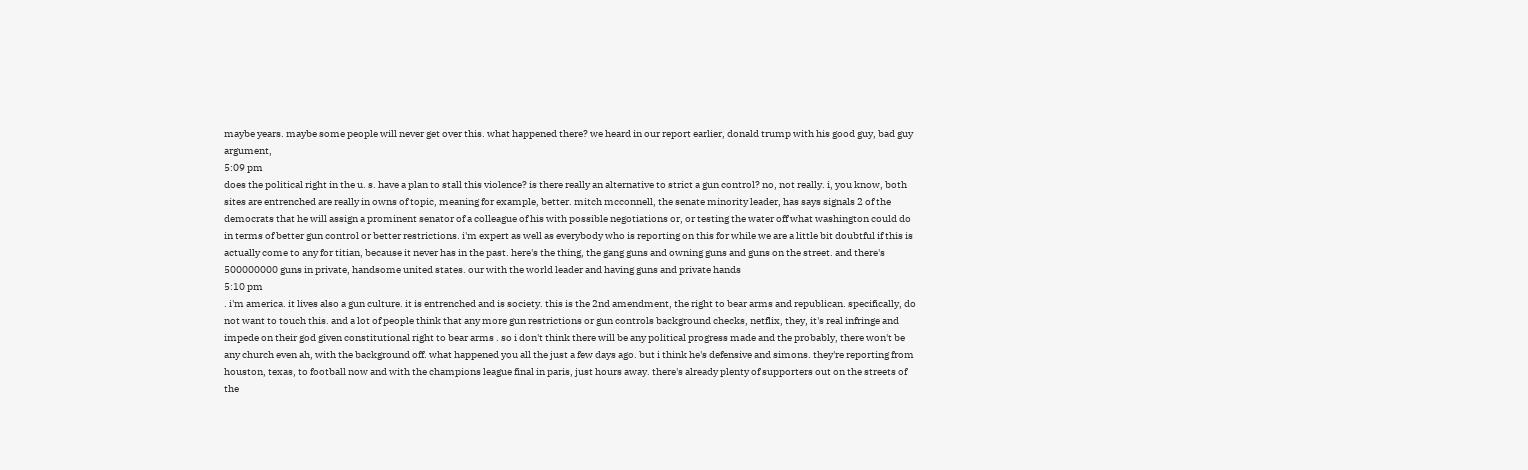maybe years. maybe some people will never get over this. what happened there? we heard in our report earlier, donald trump with his good guy, bad guy argument,
5:09 pm
does the political right in the u. s. have a plan to stall this violence? is there really an alternative to strict a gun control? no, not really. i, you know, both sites are entrenched are really in owns of topic, meaning for example, better. mitch mcconnell, the senate minority leader, has says signals 2 of the democrats that he will assign a prominent senator of a colleague of his with possible negotiations or, or testing the water off what washington could do in terms of better gun control or better restrictions. i'm expert as well as everybody who is reporting on this for while we are a little bit doubtful if this is actually come to any for titian, because it never has in the past. here's the thing, the gang guns and owning guns and guns on the street. and there's 500000000 guns in private, handsome united states. our with the world leader and having guns and private hands
5:10 pm
. i'm america. it lives also a gun culture. it is entrenched and is society. this is the 2nd amendment, the right to bear arms and republican. specifically, do not want to touch this. and a lot of people think that any more gun restrictions or gun controls background checks, netflix, they, it's real infringe and impede on their god given constitutional right to bear arms . so i don't think there will be any political progress made and the probably, there won't be any church even ah, with the background off. what happened you all the just a few days ago. but i think he's defensive and simons. they're reporting from houston, texas, to football now and with the champions league final in paris, just hours away. there's already plenty of supporters out on the streets of the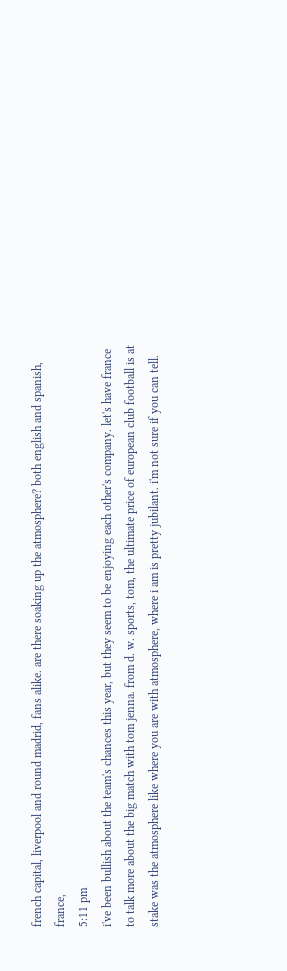french capital, liverpool and round madrid, fans alike. are there soaking up the atmosphere? both english and spanish, france,
5:11 pm
i've been bullish about the team's chances this year, but they seem to be enjoying each other's company. let's have france to talk more about the big match with tom jenna. from d. w. sports, tom, the ultimate price of european club football is at stake was the atmosphere like where you are with atmosphere, where i am is pretty jubilant. i'm not sure if you can tell.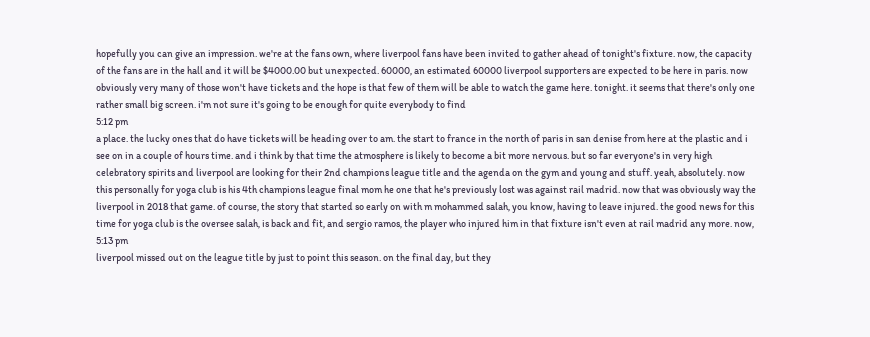hopefully you can give an impression. we're at the fans own, where liverpool fans have been invited to gather ahead of tonight's fixture. now, the capacity of the fans are in the hall and it will be $4000.00 but unexpected. 60000, an estimated 60000 liverpool supporters are expected to be here in paris. now obviously very many of those won't have tickets and the hope is that few of them will be able to watch the game here. tonight. it seems that there's only one rather small big screen. i'm not sure it's going to be enough for quite everybody to find
5:12 pm
a place. the lucky ones that do have tickets will be heading over to am. the start to france in the north of paris in san denise from here at the plastic and i see on in a couple of hours time. and i think by that time the atmosphere is likely to become a bit more nervous. but so far everyone's in very high celebratory spirits and liverpool are looking for their 2nd champions league title and the agenda on the gym and young and stuff. yeah, absolutely. now this personally for yoga club is his 4th champions league final mom he one that he's previously lost was against rail madrid. now that was obviously way the liverpool in 2018 that game. of course, the story that started so early on with m mohammed salah, you know, having to leave injured. the good news for this time for yoga club is the oversee salah, is back and fit, and sergio ramos, the player who injured him in that fixture isn't even at rail madrid any more. now,
5:13 pm
liverpool missed out on the league title by just to point this season. on the final day, but they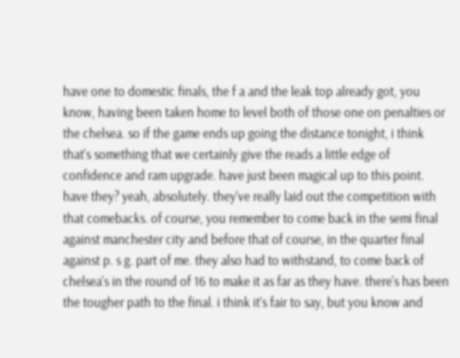have one to domestic finals, the f a and the leak top already got, you know, having been taken home to level both of those one on penalties or the chelsea. so if the game ends up going the distance tonight, i think that's something that we certainly give the reads a little edge of confidence and ram upgrade. have just been magical up to this point. have they? yeah, absolutely. they've really laid out the competition with that comebacks. of course, you remember to come back in the semi final against manchester city and before that of course, in the quarter final against p. s g. part of me. they also had to withstand, to come back of chelsea's in the round of 16 to make it as far as they have. there's has been the tougher path to the final. i think it's fair to say, but you know and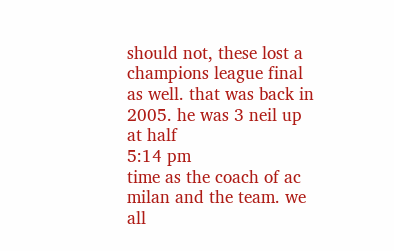should not, these lost a champions league final as well. that was back in 2005. he was 3 neil up at half
5:14 pm
time as the coach of ac milan and the team. we all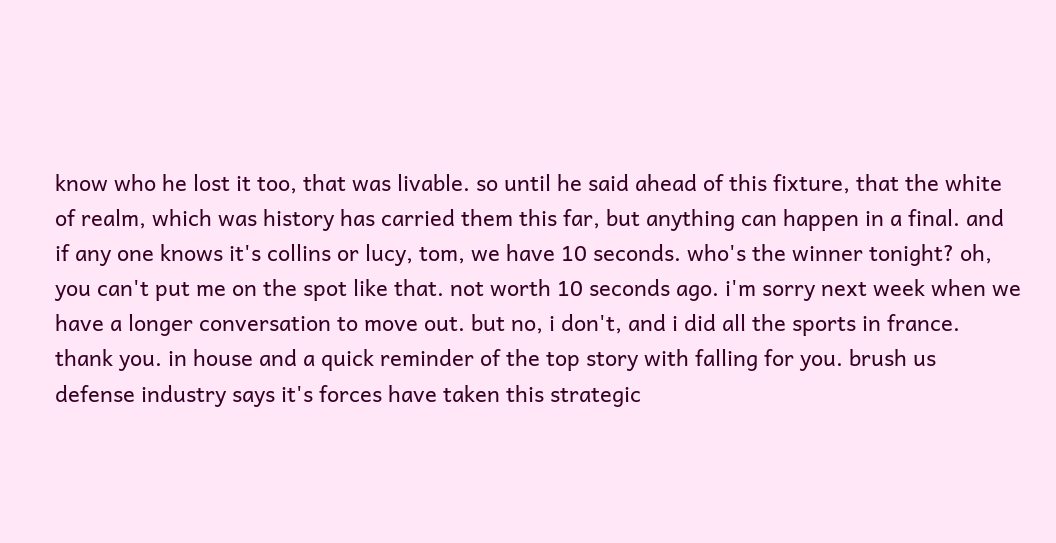know who he lost it too, that was livable. so until he said ahead of this fixture, that the white of realm, which was history has carried them this far, but anything can happen in a final. and if any one knows it's collins or lucy, tom, we have 10 seconds. who's the winner tonight? oh, you can't put me on the spot like that. not worth 10 seconds ago. i'm sorry next week when we have a longer conversation to move out. but no, i don't, and i did all the sports in france. thank you. in house and a quick reminder of the top story with falling for you. brush us defense industry says it's forces have taken this strategic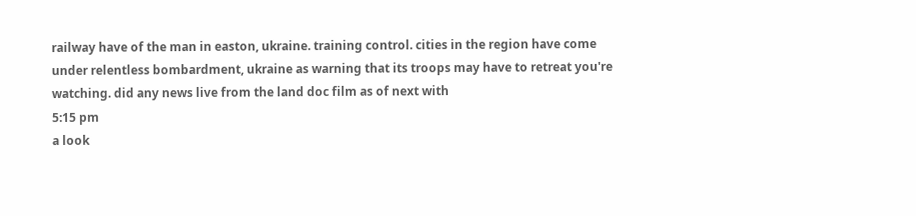railway have of the man in easton, ukraine. training control. cities in the region have come under relentless bombardment, ukraine as warning that its troops may have to retreat you're watching. did any news live from the land doc film as of next with
5:15 pm
a look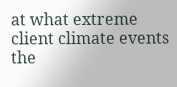at what extreme client climate events the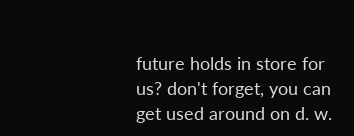future holds in store for us? don't forget, you can get used around on d. w.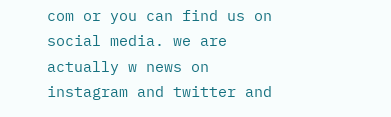com or you can find us on social media. we are actually w news on instagram and twitter and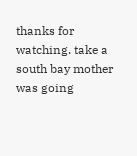thanks for watching. take a south bay mother was going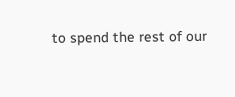to spend the rest of our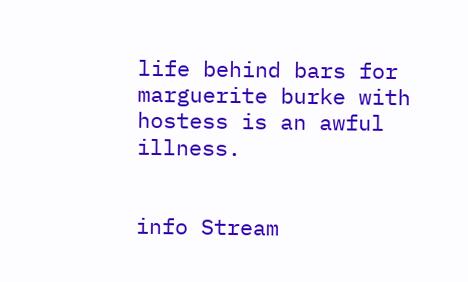life behind bars for marguerite burke with hostess is an awful illness.


info Stream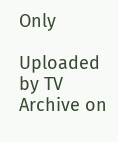Only

Uploaded by TV Archive on